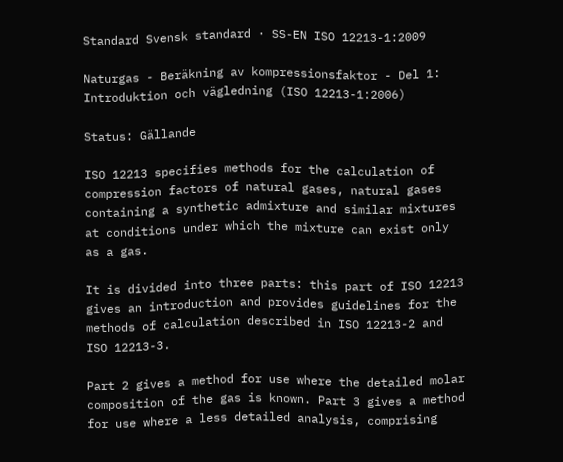Standard Svensk standard · SS-EN ISO 12213-1:2009

Naturgas - Beräkning av kompressionsfaktor - Del 1: Introduktion och vägledning (ISO 12213-1:2006)

Status: Gällande

ISO 12213 specifies methods for the calculation of compression factors of natural gases, natural gases containing a synthetic admixture and similar mixtures at conditions under which the mixture can exist only as a gas.

It is divided into three parts: this part of ISO 12213 gives an introduction and provides guidelines for the methods of calculation described in ISO 12213-2 and ISO 12213-3.

Part 2 gives a method for use where the detailed molar composition of the gas is known. Part 3 gives a method for use where a less detailed analysis, comprising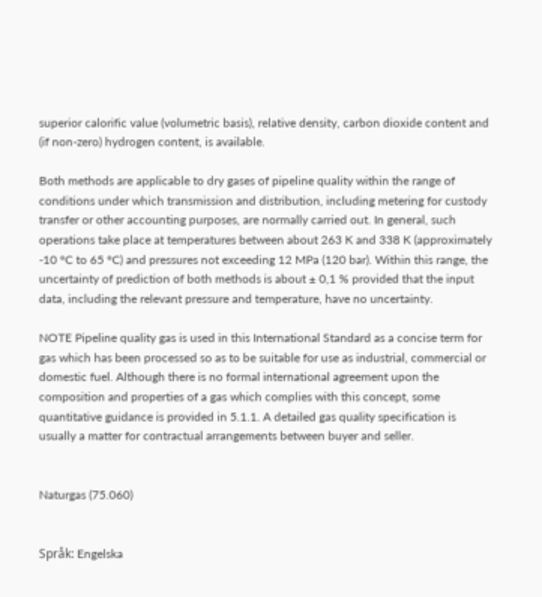superior calorific value (volumetric basis), relative density, carbon dioxide content and (if non-zero) hydrogen content, is available.

Both methods are applicable to dry gases of pipeline quality within the range of conditions under which transmission and distribution, including metering for custody transfer or other accounting purposes, are normally carried out. In general, such operations take place at temperatures between about 263 K and 338 K (approximately -10 °C to 65 °C) and pressures not exceeding 12 MPa (120 bar). Within this range, the uncertainty of prediction of both methods is about ± 0,1 % provided that the input data, including the relevant pressure and temperature, have no uncertainty.

NOTE Pipeline quality gas is used in this International Standard as a concise term for gas which has been processed so as to be suitable for use as industrial, commercial or domestic fuel. Although there is no formal international agreement upon the composition and properties of a gas which complies with this concept, some quantitative guidance is provided in 5.1.1. A detailed gas quality specification is usually a matter for contractual arrangements between buyer and seller.


Naturgas (75.060)


Språk: Engelska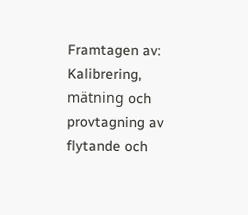Framtagen av: Kalibrering, mätning och provtagning av flytande och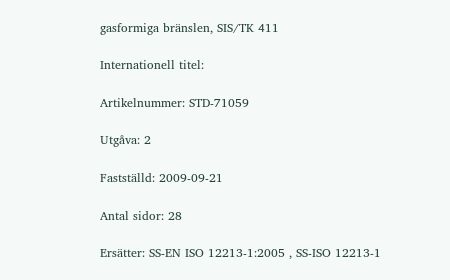gasformiga bränslen, SIS/TK 411

Internationell titel:

Artikelnummer: STD-71059

Utgåva: 2

Fastställd: 2009-09-21

Antal sidor: 28

Ersätter: SS-EN ISO 12213-1:2005 , SS-ISO 12213-1